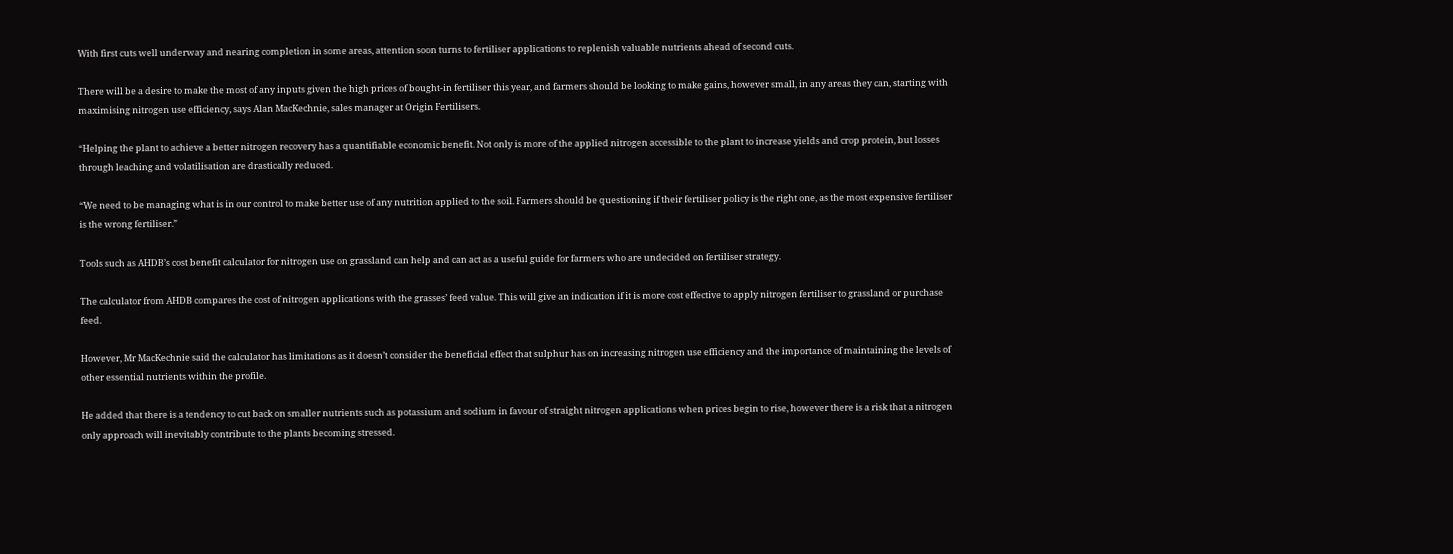With first cuts well underway and nearing completion in some areas, attention soon turns to fertiliser applications to replenish valuable nutrients ahead of second cuts.

There will be a desire to make the most of any inputs given the high prices of bought-in fertiliser this year, and farmers should be looking to make gains, however small, in any areas they can, starting with maximising nitrogen use efficiency, says Alan MacKechnie, sales manager at Origin Fertilisers.

“Helping the plant to achieve a better nitrogen recovery has a quantifiable economic benefit. Not only is more of the applied nitrogen accessible to the plant to increase yields and crop protein, but losses through leaching and volatilisation are drastically reduced.

“We need to be managing what is in our control to make better use of any nutrition applied to the soil. Farmers should be questioning if their fertiliser policy is the right one, as the most expensive fertiliser is the wrong fertiliser.”

Tools such as AHDB’s cost benefit calculator for nitrogen use on grassland can help and can act as a useful guide for farmers who are undecided on fertiliser strategy.

The calculator from AHDB compares the cost of nitrogen applications with the grasses’ feed value. This will give an indication if it is more cost effective to apply nitrogen fertiliser to grassland or purchase feed.

However, Mr MacKechnie said the calculator has limitations as it doesn’t consider the beneficial effect that sulphur has on increasing nitrogen use efficiency and the importance of maintaining the levels of other essential nutrients within the profile.

He added that there is a tendency to cut back on smaller nutrients such as potassium and sodium in favour of straight nitrogen applications when prices begin to rise, however there is a risk that a nitrogen only approach will inevitably contribute to the plants becoming stressed.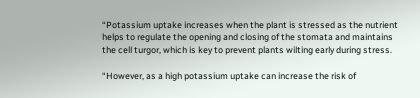“Potassium uptake increases when the plant is stressed as the nutrient helps to regulate the opening and closing of the stomata and maintains the cell turgor, which is key to prevent plants wilting early during stress.

“However, as a high potassium uptake can increase the risk of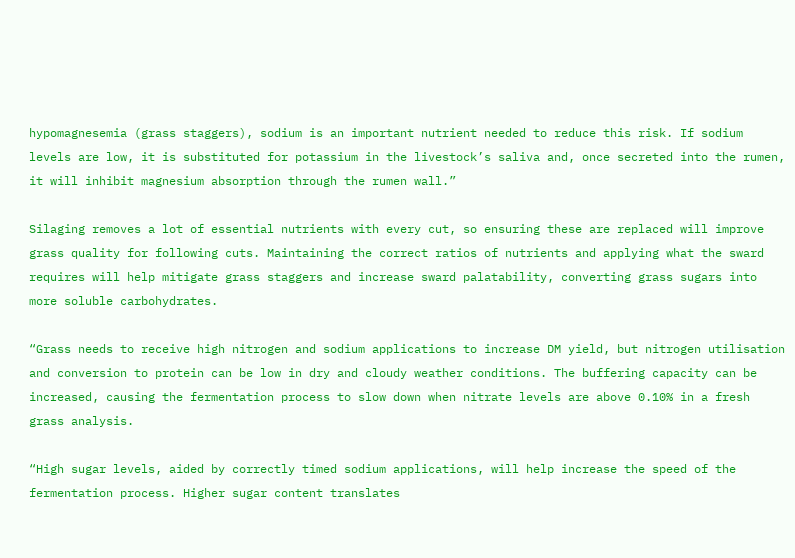hypomagnesemia (grass staggers), sodium is an important nutrient needed to reduce this risk. If sodium levels are low, it is substituted for potassium in the livestock’s saliva and, once secreted into the rumen, it will inhibit magnesium absorption through the rumen wall.”

Silaging removes a lot of essential nutrients with every cut, so ensuring these are replaced will improve grass quality for following cuts. Maintaining the correct ratios of nutrients and applying what the sward requires will help mitigate grass staggers and increase sward palatability, converting grass sugars into more soluble carbohydrates.

“Grass needs to receive high nitrogen and sodium applications to increase DM yield, but nitrogen utilisation and conversion to protein can be low in dry and cloudy weather conditions. The buffering capacity can be increased, causing the fermentation process to slow down when nitrate levels are above 0.10% in a fresh grass analysis.

“High sugar levels, aided by correctly timed sodium applications, will help increase the speed of the fermentation process. Higher sugar content translates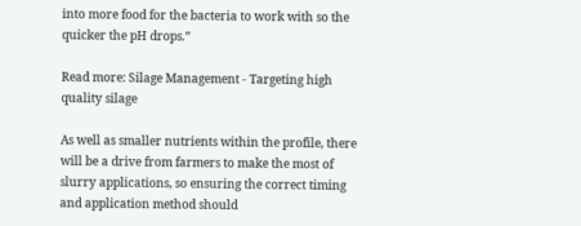into more food for the bacteria to work with so the quicker the pH drops.”

Read more: Silage Management - Targeting high quality silage

As well as smaller nutrients within the profile, there will be a drive from farmers to make the most of slurry applications, so ensuring the correct timing and application method should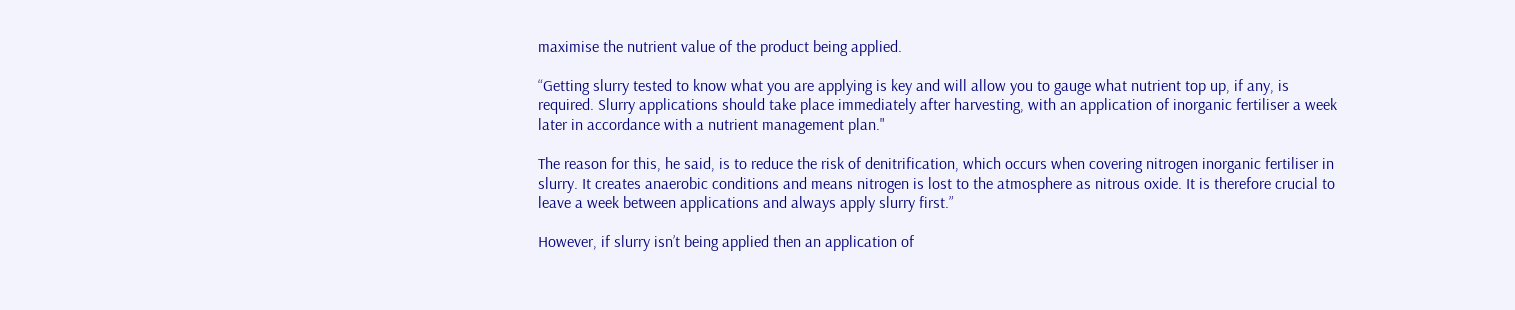maximise the nutrient value of the product being applied.

“Getting slurry tested to know what you are applying is key and will allow you to gauge what nutrient top up, if any, is required. Slurry applications should take place immediately after harvesting, with an application of inorganic fertiliser a week later in accordance with a nutrient management plan."

The reason for this, he said, is to reduce the risk of denitrification, which occurs when covering nitrogen inorganic fertiliser in slurry. It creates anaerobic conditions and means nitrogen is lost to the atmosphere as nitrous oxide. It is therefore crucial to leave a week between applications and always apply slurry first.”

However, if slurry isn’t being applied then an application of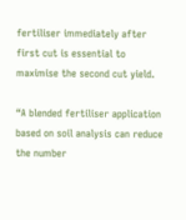fertiliser immediately after first cut is essential to maximise the second cut yield.

“A blended fertiliser application based on soil analysis can reduce the number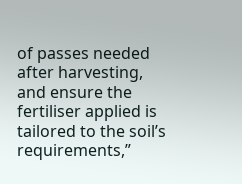of passes needed after harvesting, and ensure the fertiliser applied is tailored to the soil’s requirements,”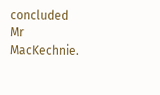concluded Mr MacKechnie.